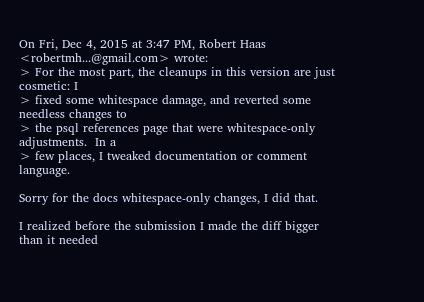On Fri, Dec 4, 2015 at 3:47 PM, Robert Haas <robertmh...@gmail.com> wrote:
> For the most part, the cleanups in this version are just cosmetic: I
> fixed some whitespace damage, and reverted some needless changes to
> the psql references page that were whitespace-only adjustments.  In a
> few places, I tweaked documentation or comment language.

Sorry for the docs whitespace-only changes, I did that.

I realized before the submission I made the diff bigger than it needed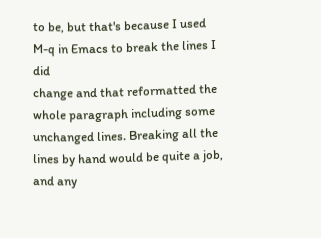to be, but that's because I used M-q in Emacs to break the lines I did
change and that reformatted the whole paragraph including some
unchanged lines. Breaking all the lines by hand would be quite a job,
and any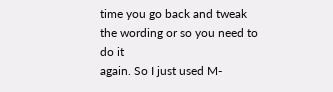time you go back and tweak the wording or so you need to do it
again. So I just used M-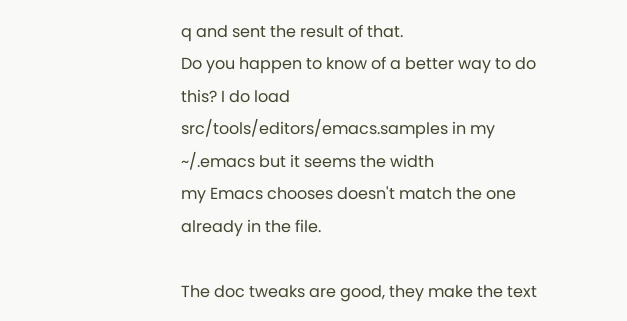q and sent the result of that.
Do you happen to know of a better way to do this? I do load
src/tools/editors/emacs.samples in my ~/.emacs but it seems the width
my Emacs chooses doesn't match the one already in the file.

The doc tweaks are good, they make the text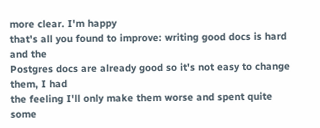more clear. I'm happy
that's all you found to improve: writing good docs is hard and the
Postgres docs are already good so it's not easy to change them, I had
the feeling I'll only make them worse and spent quite some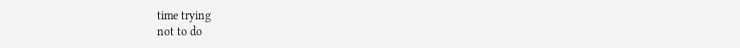time trying
not to do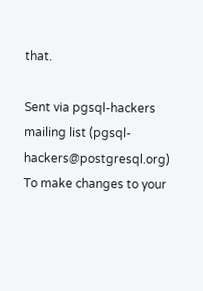that.

Sent via pgsql-hackers mailing list (pgsql-hackers@postgresql.org)
To make changes to your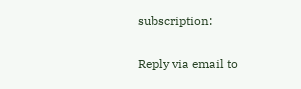subscription:

Reply via email to